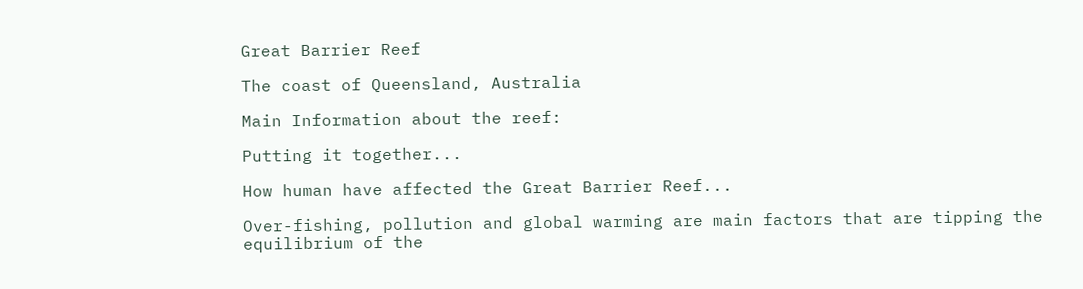Great Barrier Reef

The coast of Queensland, Australia

Main Information about the reef:

Putting it together...

How human have affected the Great Barrier Reef...

Over-fishing, pollution and global warming are main factors that are tipping the equilibrium of the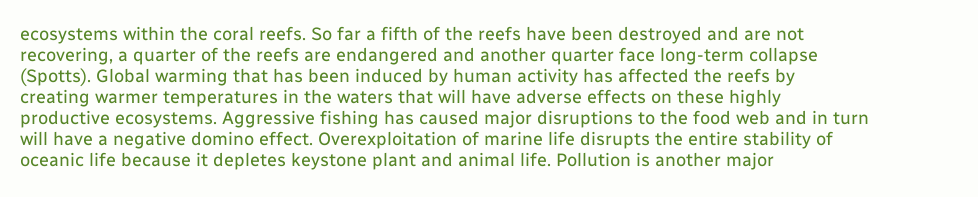ecosystems within the coral reefs. So far a fifth of the reefs have been destroyed and are not recovering, a quarter of the reefs are endangered and another quarter face long-term collapse (Spotts). Global warming that has been induced by human activity has affected the reefs by creating warmer temperatures in the waters that will have adverse effects on these highly productive ecosystems. Aggressive fishing has caused major disruptions to the food web and in turn will have a negative domino effect. Overexploitation of marine life disrupts the entire stability of oceanic life because it depletes keystone plant and animal life. Pollution is another major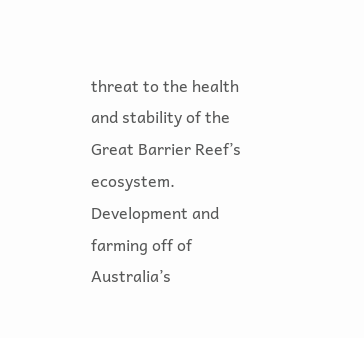threat to the health and stability of the Great Barrier Reef’s ecosystem. Development and farming off of Australia’s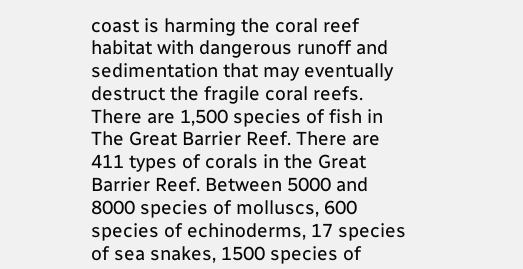coast is harming the coral reef habitat with dangerous runoff and sedimentation that may eventually destruct the fragile coral reefs.
There are 1,500 species of fish in The Great Barrier Reef. There are 411 types of corals in the Great Barrier Reef. Between 5000 and 8000 species of molluscs, 600 species of echinoderms, 17 species of sea snakes, 1500 species of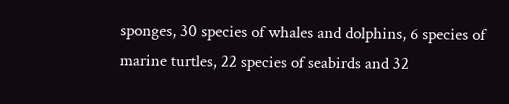sponges, 30 species of whales and dolphins, 6 species of marine turtles, 22 species of seabirds and 32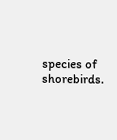species of shorebirds.